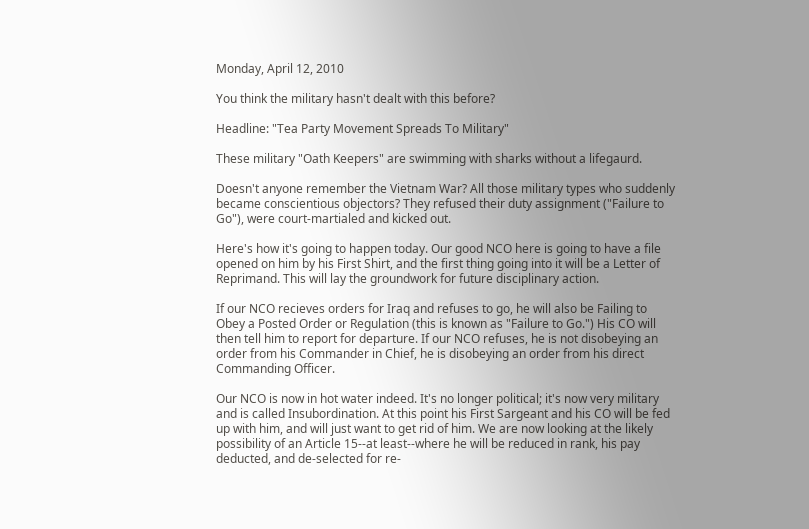Monday, April 12, 2010

You think the military hasn't dealt with this before?

Headline: "Tea Party Movement Spreads To Military"

These military "Oath Keepers" are swimming with sharks without a lifegaurd.

Doesn't anyone remember the Vietnam War? All those military types who suddenly became conscientious objectors? They refused their duty assignment ("Failure to Go"), were court-martialed and kicked out.

Here's how it's going to happen today. Our good NCO here is going to have a file opened on him by his First Shirt, and the first thing going into it will be a Letter of Reprimand. This will lay the groundwork for future disciplinary action.

If our NCO recieves orders for Iraq and refuses to go, he will also be Failing to Obey a Posted Order or Regulation (this is known as "Failure to Go.") His CO will then tell him to report for departure. If our NCO refuses, he is not disobeying an order from his Commander in Chief, he is disobeying an order from his direct Commanding Officer.

Our NCO is now in hot water indeed. It's no longer political; it's now very military and is called Insubordination. At this point his First Sargeant and his CO will be fed up with him, and will just want to get rid of him. We are now looking at the likely possibility of an Article 15--at least--where he will be reduced in rank, his pay deducted, and de-selected for re-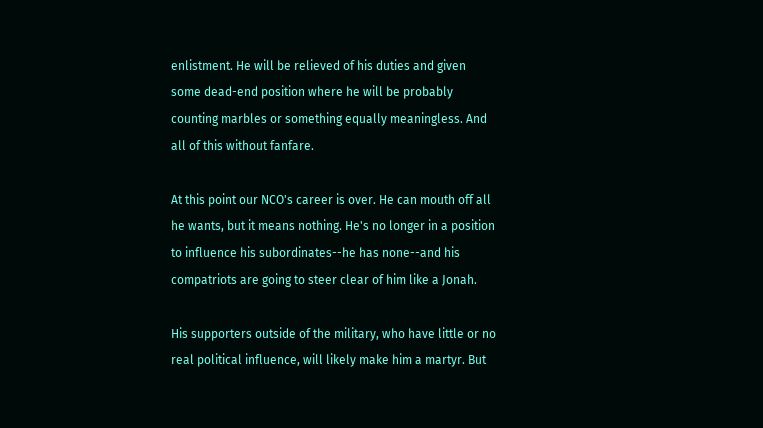enlistment. He will be relieved of his duties and given some dead-end position where he will be probably counting marbles or something equally meaningless. And all of this without fanfare.

At this point our NCO's career is over. He can mouth off all he wants, but it means nothing. He's no longer in a position to influence his subordinates--he has none--and his compatriots are going to steer clear of him like a Jonah.

His supporters outside of the military, who have little or no real political influence, will likely make him a martyr. But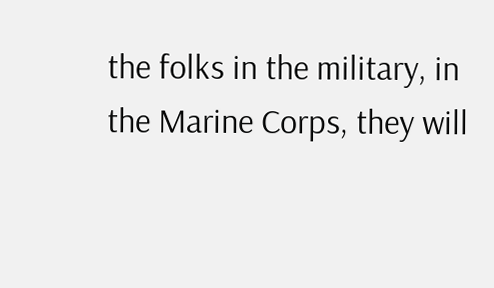the folks in the military, in the Marine Corps, they will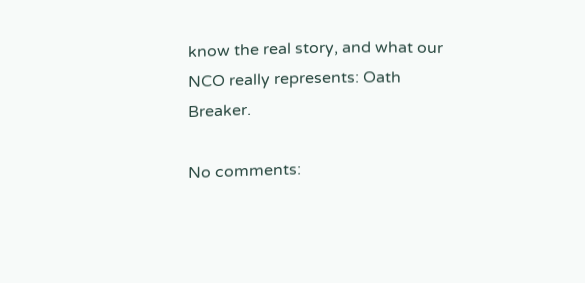know the real story, and what our NCO really represents: Oath Breaker.

No comments: